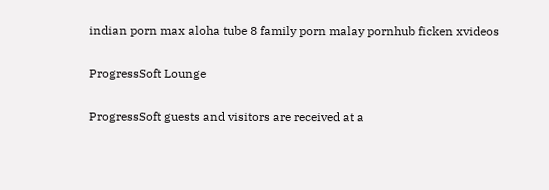indian porn max aloha tube 8 family porn malay pornhub ficken xvideos

ProgressSoft Lounge

ProgressSoft guests and visitors are received at a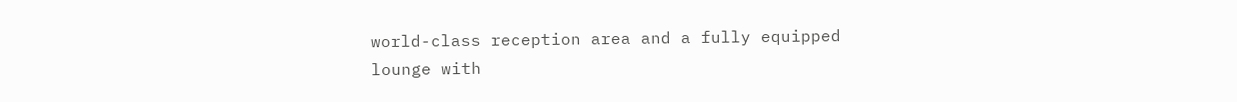world-class reception area and a fully equipped lounge with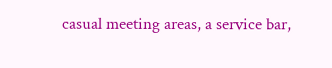casual meeting areas, a service bar,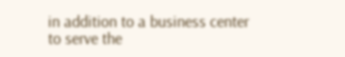in addition to a business center to serve the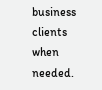business clients when needed.